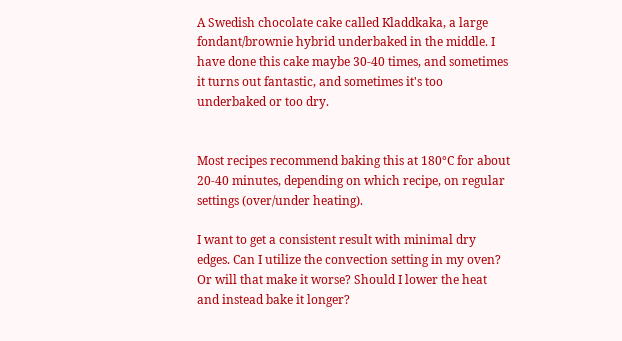A Swedish chocolate cake called Kladdkaka, a large fondant/brownie hybrid underbaked in the middle. I have done this cake maybe 30-40 times, and sometimes it turns out fantastic, and sometimes it's too underbaked or too dry.


Most recipes recommend baking this at 180°C for about 20-40 minutes, depending on which recipe, on regular settings (over/under heating).

I want to get a consistent result with minimal dry edges. Can I utilize the convection setting in my oven? Or will that make it worse? Should I lower the heat and instead bake it longer?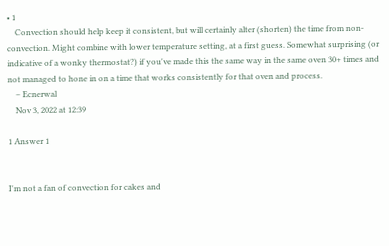• 1
    Convection should help keep it consistent, but will certainly alter (shorten) the time from non-convection. Might combine with lower temperature setting, at a first guess. Somewhat surprising (or indicative of a wonky thermostat?) if you've made this the same way in the same oven 30+ times and not managed to hone in on a time that works consistently for that oven and process.
    – Ecnerwal
    Nov 3, 2022 at 12:39

1 Answer 1


I'm not a fan of convection for cakes and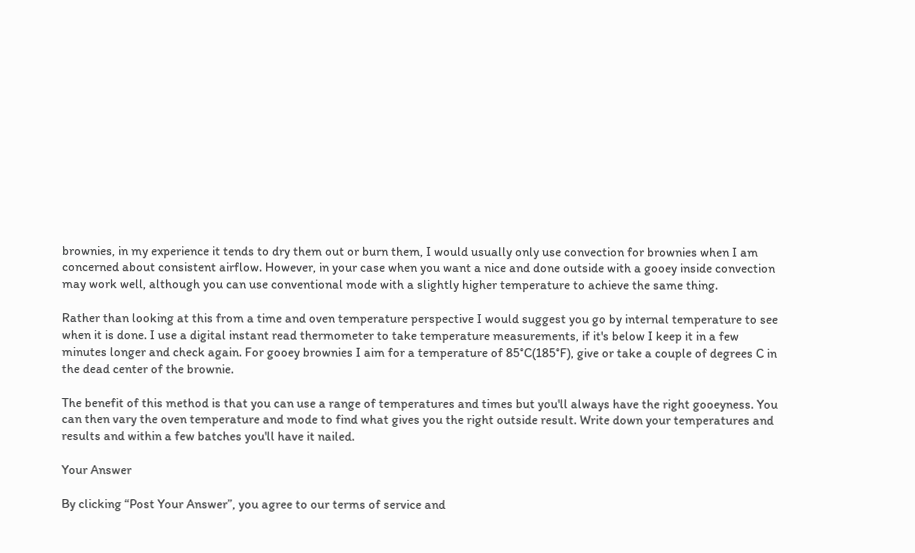brownies, in my experience it tends to dry them out or burn them, I would usually only use convection for brownies when I am concerned about consistent airflow. However, in your case when you want a nice and done outside with a gooey inside convection may work well, although you can use conventional mode with a slightly higher temperature to achieve the same thing.

Rather than looking at this from a time and oven temperature perspective I would suggest you go by internal temperature to see when it is done. I use a digital instant read thermometer to take temperature measurements, if it's below I keep it in a few minutes longer and check again. For gooey brownies I aim for a temperature of 85°C(185°F), give or take a couple of degrees C in the dead center of the brownie.

The benefit of this method is that you can use a range of temperatures and times but you'll always have the right gooeyness. You can then vary the oven temperature and mode to find what gives you the right outside result. Write down your temperatures and results and within a few batches you'll have it nailed.

Your Answer

By clicking “Post Your Answer”, you agree to our terms of service and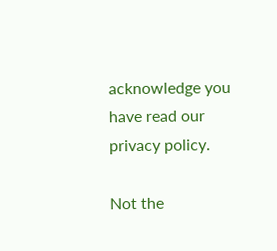acknowledge you have read our privacy policy.

Not the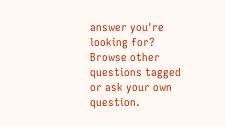answer you're looking for? Browse other questions tagged or ask your own question.